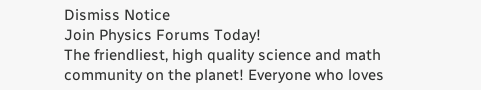Dismiss Notice
Join Physics Forums Today!
The friendliest, high quality science and math community on the planet! Everyone who loves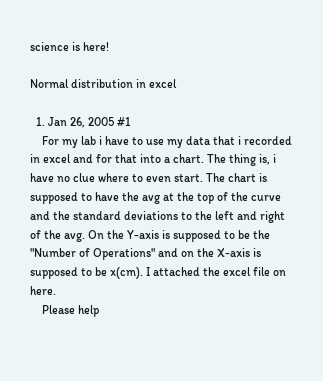science is here!

Normal distribution in excel

  1. Jan 26, 2005 #1
    For my lab i have to use my data that i recorded in excel and for that into a chart. The thing is, i have no clue where to even start. The chart is supposed to have the avg at the top of the curve and the standard deviations to the left and right of the avg. On the Y-axis is supposed to be the "Number of Operations" and on the X-axis is supposed to be x(cm). I attached the excel file on here.
    Please help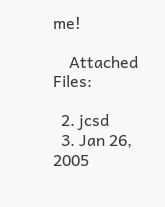me!

    Attached Files:

  2. jcsd
  3. Jan 26, 2005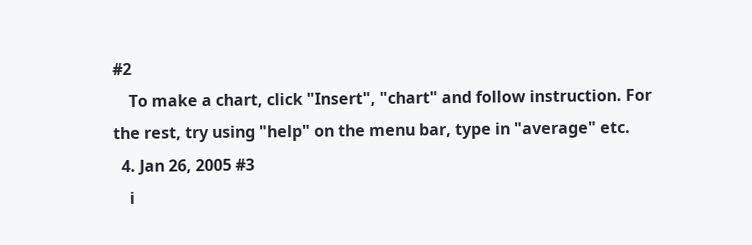#2
    To make a chart, click "Insert", "chart" and follow instruction. For the rest, try using "help" on the menu bar, type in "average" etc.
  4. Jan 26, 2005 #3
    i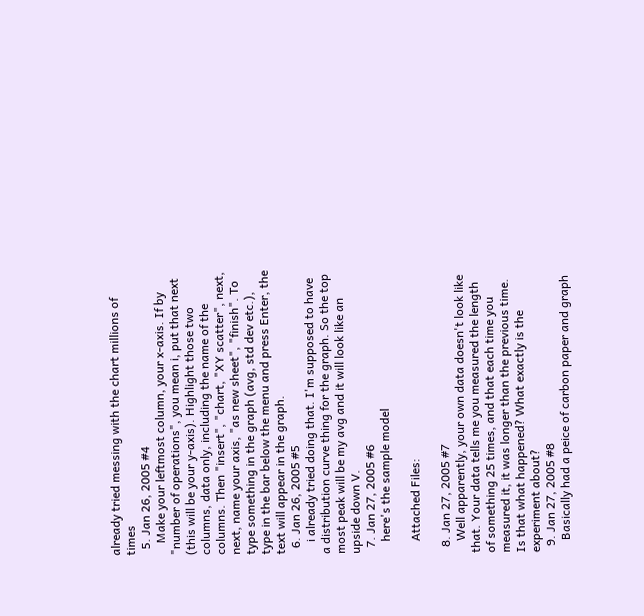already tried messing with the chart millions of times
  5. Jan 26, 2005 #4
    Make your leftmost column, your x-axis. If by "number of operations", you mean i, put that next (this will be your y-axis). Highlight those two columns, data only, including the name of the columns. Then "insert", "chart, "XY scatter", next, next, name your axis, "as new sheet", "finish". To type something in the graph (avg, std dev etc.), type in the bar below the menu and press Enter, the text will appear in the graph.
  6. Jan 26, 2005 #5
    i already tried doing that. I'm supposed to have a distribution curve thing for the graph. So the top most peak will be my avg and it will look like an upside down V.
  7. Jan 27, 2005 #6
    here's the sample model

    Attached Files:

  8. Jan 27, 2005 #7
    Well apparently, your own data doesn't look like that. Your data tells me you measured the length of something 25 times, and that each time you measured it, it was longer than the previous time. Is that what happened? What exactly is the experiment about?
  9. Jan 27, 2005 #8
    Basically had a peice of carbon paper and graph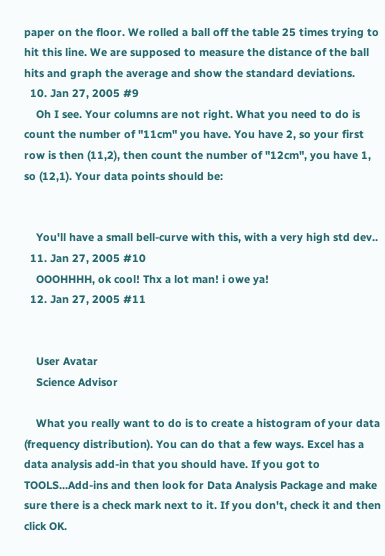paper on the floor. We rolled a ball off the table 25 times trying to hit this line. We are supposed to measure the distance of the ball hits and graph the average and show the standard deviations.
  10. Jan 27, 2005 #9
    Oh I see. Your columns are not right. What you need to do is count the number of "11cm" you have. You have 2, so your first row is then (11,2), then count the number of "12cm", you have 1, so (12,1). Your data points should be:


    You'll have a small bell-curve with this, with a very high std dev..
  11. Jan 27, 2005 #10
    OOOHHHH, ok cool! Thx a lot man! i owe ya!
  12. Jan 27, 2005 #11


    User Avatar
    Science Advisor

    What you really want to do is to create a histogram of your data (frequency distribution). You can do that a few ways. Excel has a data analysis add-in that you should have. If you got to TOOLS...Add-ins and then look for Data Analysis Package and make sure there is a check mark next to it. If you don't, check it and then click OK.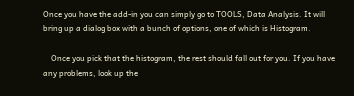Once you have the add-in you can simply go to TOOLS, Data Analysis. It will bring up a dialog box with a bunch of options, one of which is Histogram.

    Once you pick that the histogram, the rest should fall out for you. If you have any problems, look up the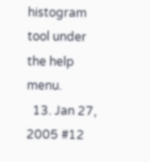histogram tool under the help menu.
  13. Jan 27, 2005 #12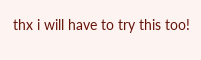thx i will have to try this too!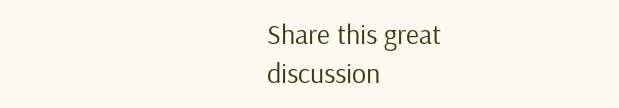Share this great discussion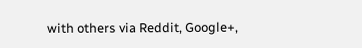with others via Reddit, Google+,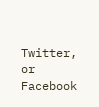Twitter, or Facebook